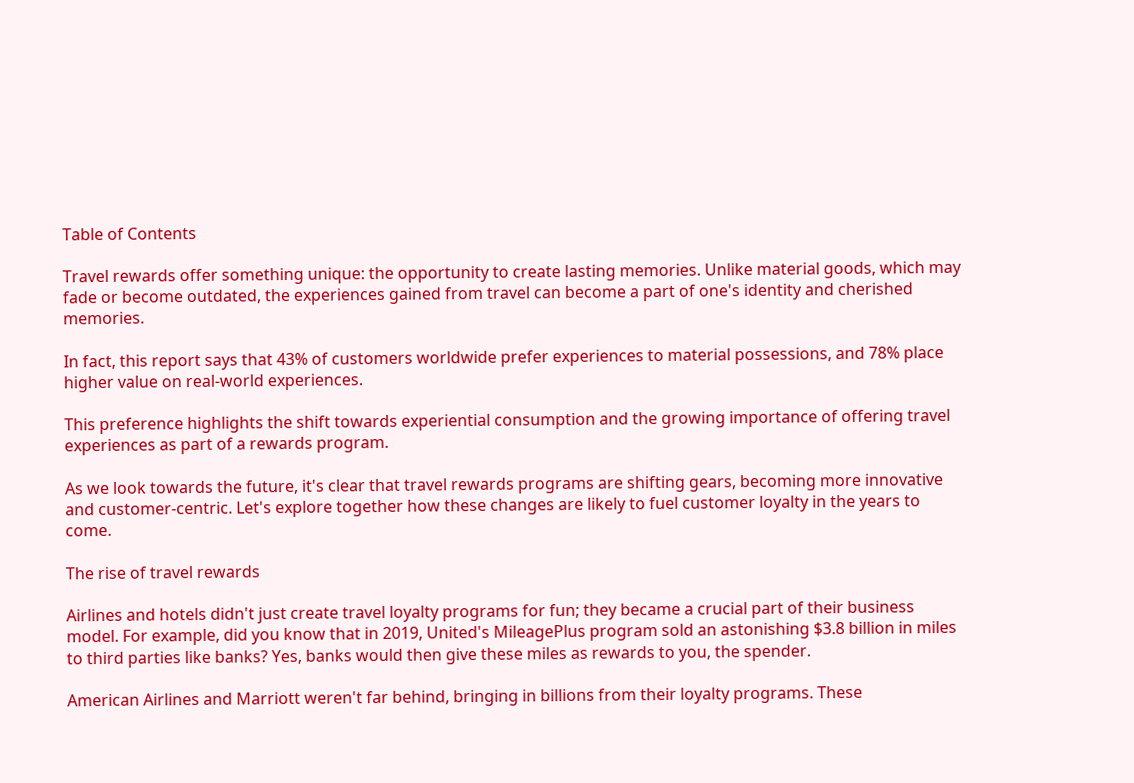Table of Contents

Travel rewards offer something unique: the opportunity to create lasting memories. Unlike material goods, which may fade or become outdated, the experiences gained from travel can become a part of one's identity and cherished memories.

In fact, this report says that 43% of customers worldwide prefer experiences to material possessions, and 78% place higher value on real-world experiences.

This preference highlights the shift towards experiential consumption and the growing importance of offering travel experiences as part of a rewards program.

As we look towards the future, it's clear that travel rewards programs are shifting gears, becoming more innovative and customer-centric. Let's explore together how these changes are likely to fuel customer loyalty in the years to come.

The rise of travel rewards

Airlines and hotels didn't just create travel loyalty programs for fun; they became a crucial part of their business model. For example, did you know that in 2019, United's MileagePlus program sold an astonishing $3.8 billion in miles to third parties like banks? Yes, banks would then give these miles as rewards to you, the spender.

American Airlines and Marriott weren't far behind, bringing in billions from their loyalty programs. These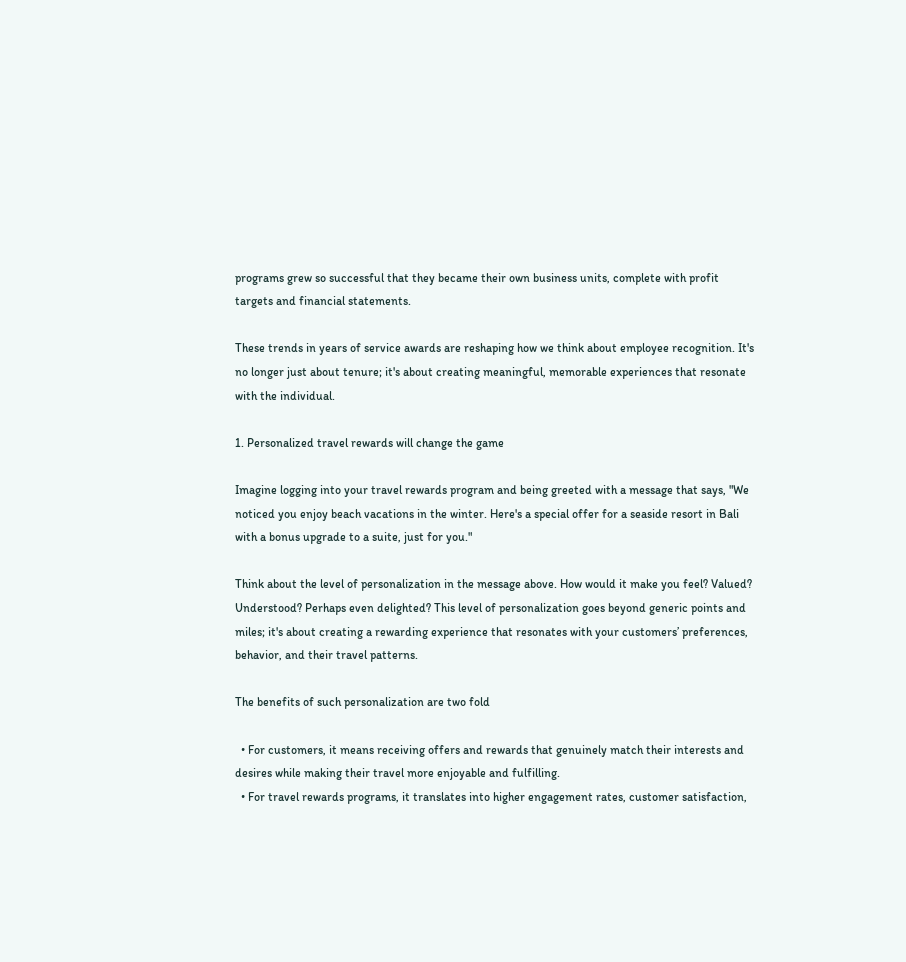programs grew so successful that they became their own business units, complete with profit targets and financial statements.

These trends in years of service awards are reshaping how we think about employee recognition. It's no longer just about tenure; it's about creating meaningful, memorable experiences that resonate with the individual.

1. Personalized travel rewards will change the game

Imagine logging into your travel rewards program and being greeted with a message that says, "We noticed you enjoy beach vacations in the winter. Here's a special offer for a seaside resort in Bali with a bonus upgrade to a suite, just for you."

Think about the level of personalization in the message above. How would it make you feel? Valued? Understood? Perhaps even delighted? This level of personalization goes beyond generic points and miles; it's about creating a rewarding experience that resonates with your customers’ preferences, behavior, and their travel patterns.

The benefits of such personalization are two fold

  • For customers, it means receiving offers and rewards that genuinely match their interests and desires while making their travel more enjoyable and fulfilling.
  • For travel rewards programs, it translates into higher engagement rates, customer satisfaction,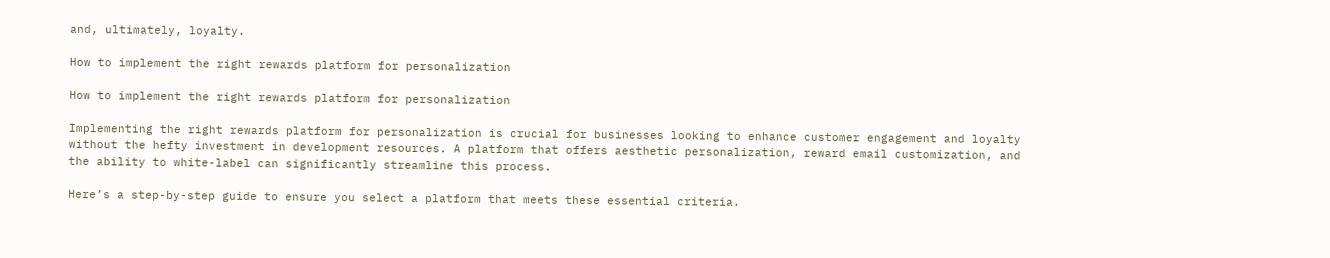and, ultimately, loyalty.

How to implement the right rewards platform for personalization

How to implement the right rewards platform for personalization

Implementing the right rewards platform for personalization is crucial for businesses looking to enhance customer engagement and loyalty without the hefty investment in development resources. A platform that offers aesthetic personalization, reward email customization, and the ability to white-label can significantly streamline this process.

Here’s a step-by-step guide to ensure you select a platform that meets these essential criteria.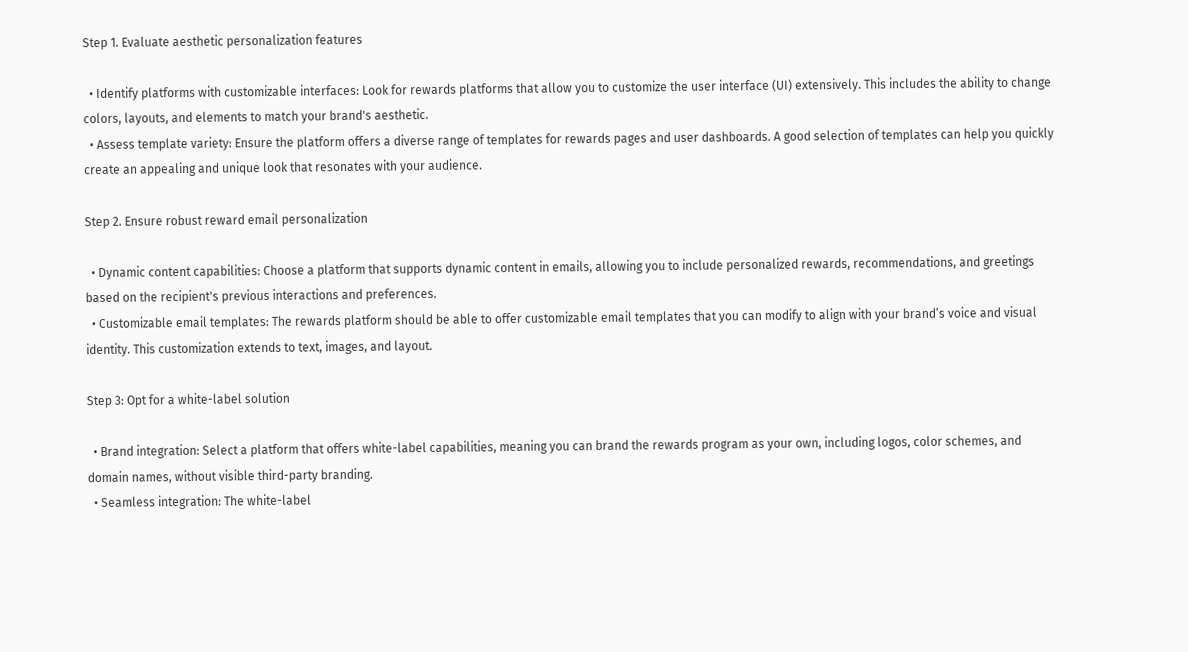Step 1. Evaluate aesthetic personalization features

  • Identify platforms with customizable interfaces: Look for rewards platforms that allow you to customize the user interface (UI) extensively. This includes the ability to change colors, layouts, and elements to match your brand's aesthetic.
  • Assess template variety: Ensure the platform offers a diverse range of templates for rewards pages and user dashboards. A good selection of templates can help you quickly create an appealing and unique look that resonates with your audience.

Step 2. Ensure robust reward email personalization

  • Dynamic content capabilities: Choose a platform that supports dynamic content in emails, allowing you to include personalized rewards, recommendations, and greetings based on the recipient's previous interactions and preferences.
  • Customizable email templates: The rewards platform should be able to offer customizable email templates that you can modify to align with your brand’s voice and visual identity. This customization extends to text, images, and layout.

Step 3: Opt for a white-label solution

  • Brand integration: Select a platform that offers white-label capabilities, meaning you can brand the rewards program as your own, including logos, color schemes, and domain names, without visible third-party branding.
  • Seamless integration: The white-label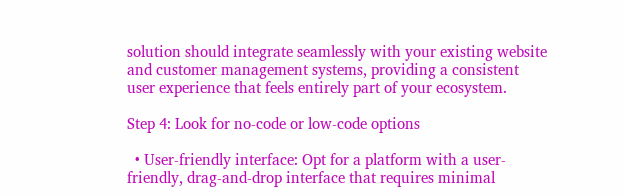solution should integrate seamlessly with your existing website and customer management systems, providing a consistent user experience that feels entirely part of your ecosystem.

Step 4: Look for no-code or low-code options

  • User-friendly interface: Opt for a platform with a user-friendly, drag-and-drop interface that requires minimal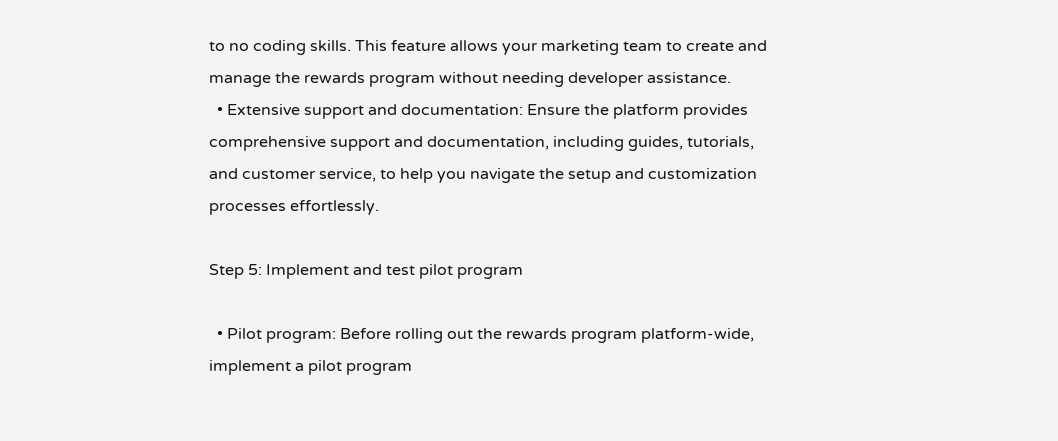to no coding skills. This feature allows your marketing team to create and manage the rewards program without needing developer assistance.
  • Extensive support and documentation: Ensure the platform provides comprehensive support and documentation, including guides, tutorials, and customer service, to help you navigate the setup and customization processes effortlessly.

Step 5: Implement and test pilot program

  • Pilot program: Before rolling out the rewards program platform-wide, implement a pilot program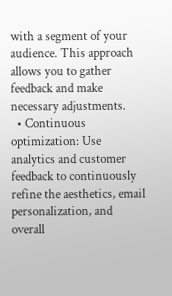with a segment of your audience. This approach allows you to gather feedback and make necessary adjustments.
  • Continuous optimization: Use analytics and customer feedback to continuously refine the aesthetics, email personalization, and overall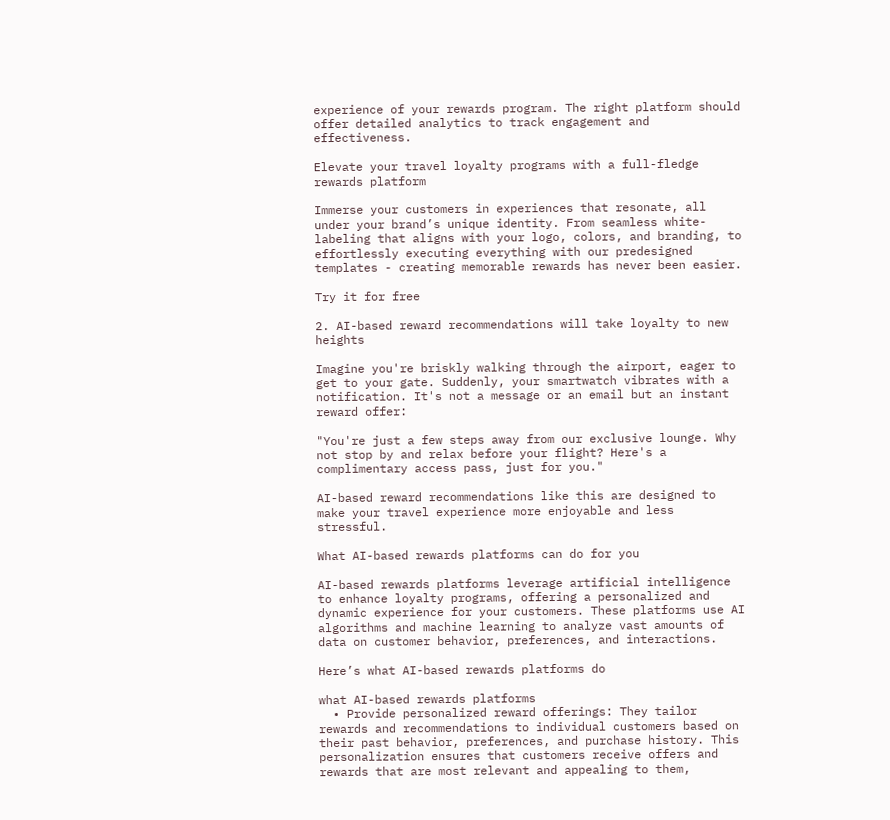experience of your rewards program. The right platform should offer detailed analytics to track engagement and effectiveness.

Elevate your travel loyalty programs with a full-fledge rewards platform

Immerse your customers in experiences that resonate, all under your brand’s unique identity. From seamless white-labeling that aligns with your logo, colors, and branding, to effortlessly executing everything with our predesigned templates - creating memorable rewards has never been easier.

Try it for free

2. AI-based reward recommendations will take loyalty to new heights

Imagine you're briskly walking through the airport, eager to get to your gate. Suddenly, your smartwatch vibrates with a notification. It's not a message or an email but an instant reward offer:

"You're just a few steps away from our exclusive lounge. Why not stop by and relax before your flight? Here's a complimentary access pass, just for you."

AI-based reward recommendations like this are designed to make your travel experience more enjoyable and less stressful.

What AI-based rewards platforms can do for you

AI-based rewards platforms leverage artificial intelligence to enhance loyalty programs, offering a personalized and dynamic experience for your customers. These platforms use AI algorithms and machine learning to analyze vast amounts of data on customer behavior, preferences, and interactions.

Here’s what AI-based rewards platforms do

what AI-based rewards platforms
  • Provide personalized reward offerings: They tailor rewards and recommendations to individual customers based on their past behavior, preferences, and purchase history. This personalization ensures that customers receive offers and rewards that are most relevant and appealing to them,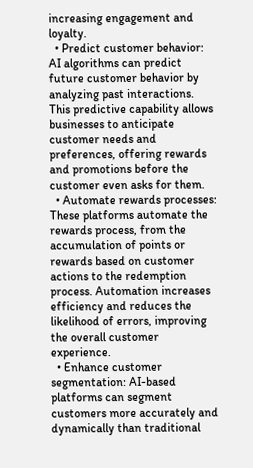increasing engagement and loyalty.
  • Predict customer behavior: AI algorithms can predict future customer behavior by analyzing past interactions. This predictive capability allows businesses to anticipate customer needs and preferences, offering rewards and promotions before the customer even asks for them.
  • Automate rewards processes: These platforms automate the rewards process, from the accumulation of points or rewards based on customer actions to the redemption process. Automation increases efficiency and reduces the likelihood of errors, improving the overall customer experience.
  • Enhance customer segmentation: AI-based platforms can segment customers more accurately and dynamically than traditional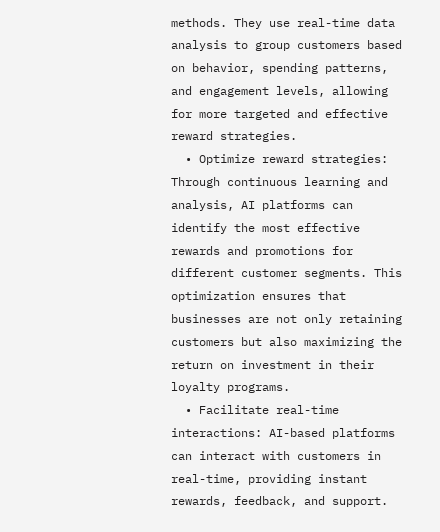methods. They use real-time data analysis to group customers based on behavior, spending patterns, and engagement levels, allowing for more targeted and effective reward strategies.
  • Optimize reward strategies: Through continuous learning and analysis, AI platforms can identify the most effective rewards and promotions for different customer segments. This optimization ensures that businesses are not only retaining customers but also maximizing the return on investment in their loyalty programs.
  • Facilitate real-time interactions: AI-based platforms can interact with customers in real-time, providing instant rewards, feedback, and support.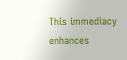This immediacy enhances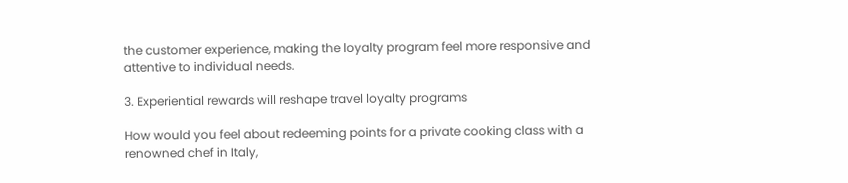the customer experience, making the loyalty program feel more responsive and attentive to individual needs.

3. Experiential rewards will reshape travel loyalty programs

How would you feel about redeeming points for a private cooking class with a renowned chef in Italy,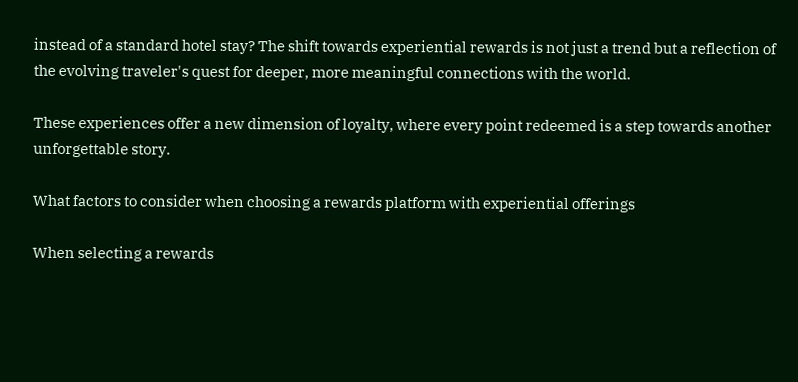instead of a standard hotel stay? The shift towards experiential rewards is not just a trend but a reflection of the evolving traveler's quest for deeper, more meaningful connections with the world.

These experiences offer a new dimension of loyalty, where every point redeemed is a step towards another unforgettable story.

What factors to consider when choosing a rewards platform with experiential offerings

When selecting a rewards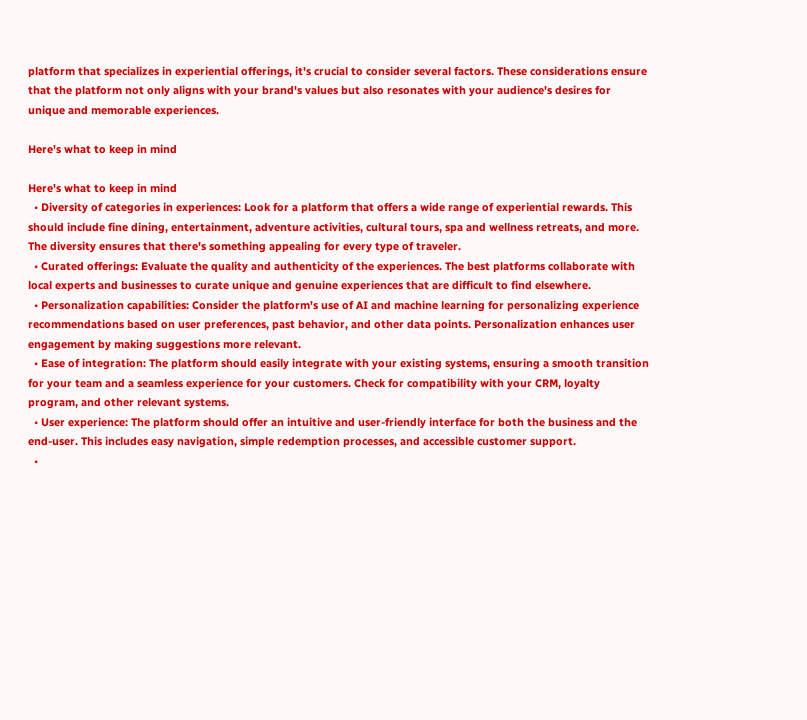platform that specializes in experiential offerings, it's crucial to consider several factors. These considerations ensure that the platform not only aligns with your brand's values but also resonates with your audience's desires for unique and memorable experiences.

Here's what to keep in mind

Here's what to keep in mind
  • Diversity of categories in experiences: Look for a platform that offers a wide range of experiential rewards. This should include fine dining, entertainment, adventure activities, cultural tours, spa and wellness retreats, and more. The diversity ensures that there's something appealing for every type of traveler.
  • Curated offerings: Evaluate the quality and authenticity of the experiences. The best platforms collaborate with local experts and businesses to curate unique and genuine experiences that are difficult to find elsewhere.
  • Personalization capabilities: Consider the platform's use of AI and machine learning for personalizing experience recommendations based on user preferences, past behavior, and other data points. Personalization enhances user engagement by making suggestions more relevant.
  • Ease of integration: The platform should easily integrate with your existing systems, ensuring a smooth transition for your team and a seamless experience for your customers. Check for compatibility with your CRM, loyalty program, and other relevant systems.
  • User experience: The platform should offer an intuitive and user-friendly interface for both the business and the end-user. This includes easy navigation, simple redemption processes, and accessible customer support.
  •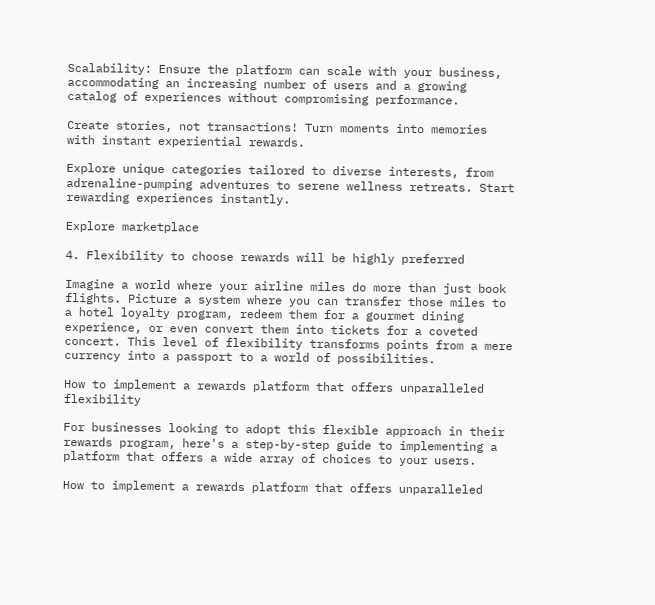Scalability: Ensure the platform can scale with your business, accommodating an increasing number of users and a growing catalog of experiences without compromising performance.

Create stories, not transactions! Turn moments into memories with instant experiential rewards.

Explore unique categories tailored to diverse interests, from adrenaline-pumping adventures to serene wellness retreats. Start rewarding experiences instantly.

Explore marketplace

4. Flexibility to choose rewards will be highly preferred

Imagine a world where your airline miles do more than just book flights. Picture a system where you can transfer those miles to a hotel loyalty program, redeem them for a gourmet dining experience, or even convert them into tickets for a coveted concert. This level of flexibility transforms points from a mere currency into a passport to a world of possibilities.

How to implement a rewards platform that offers unparalleled flexibility

For businesses looking to adopt this flexible approach in their rewards program, here's a step-by-step guide to implementing a platform that offers a wide array of choices to your users.

How to implement a rewards platform that offers unparalleled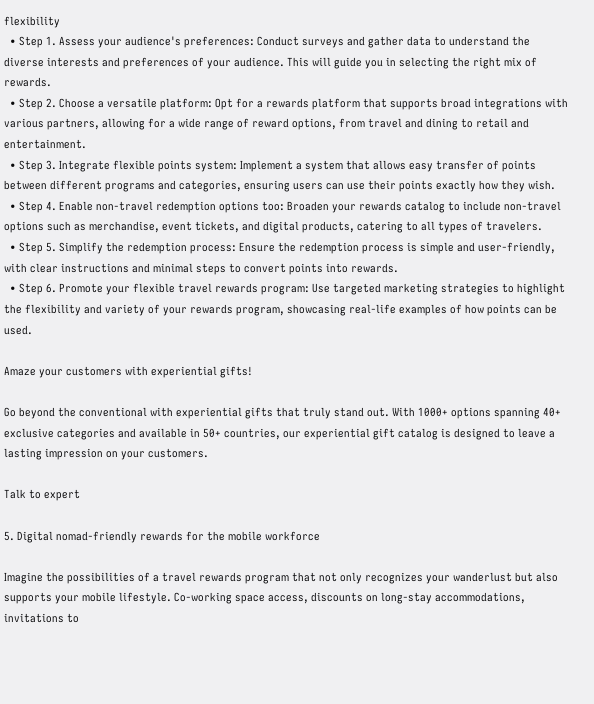flexibility
  • Step 1. Assess your audience's preferences: Conduct surveys and gather data to understand the diverse interests and preferences of your audience. This will guide you in selecting the right mix of rewards.
  • Step 2. Choose a versatile platform: Opt for a rewards platform that supports broad integrations with various partners, allowing for a wide range of reward options, from travel and dining to retail and entertainment.
  • Step 3. Integrate flexible points system: Implement a system that allows easy transfer of points between different programs and categories, ensuring users can use their points exactly how they wish.
  • Step 4. Enable non-travel redemption options too: Broaden your rewards catalog to include non-travel options such as merchandise, event tickets, and digital products, catering to all types of travelers.
  • Step 5. Simplify the redemption process: Ensure the redemption process is simple and user-friendly, with clear instructions and minimal steps to convert points into rewards.
  • Step 6. Promote your flexible travel rewards program: Use targeted marketing strategies to highlight the flexibility and variety of your rewards program, showcasing real-life examples of how points can be used.

Amaze your customers with experiential gifts!

Go beyond the conventional with experiential gifts that truly stand out. With 1000+ options spanning 40+ exclusive categories and available in 50+ countries, our experiential gift catalog is designed to leave a lasting impression on your customers.

Talk to expert

5. Digital nomad-friendly rewards for the mobile workforce

Imagine the possibilities of a travel rewards program that not only recognizes your wanderlust but also supports your mobile lifestyle. Co-working space access, discounts on long-stay accommodations, invitations to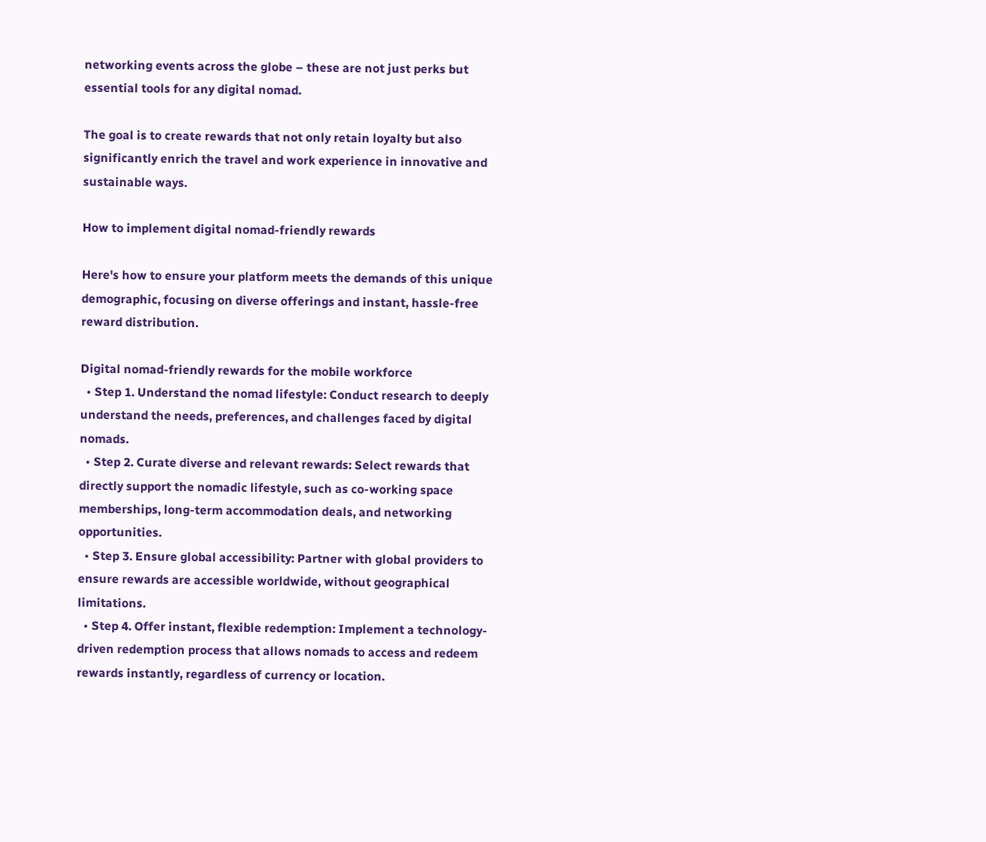networking events across the globe – these are not just perks but essential tools for any digital nomad.

The goal is to create rewards that not only retain loyalty but also significantly enrich the travel and work experience in innovative and sustainable ways.

How to implement digital nomad-friendly rewards

Here's how to ensure your platform meets the demands of this unique demographic, focusing on diverse offerings and instant, hassle-free reward distribution.

Digital nomad-friendly rewards for the mobile workforce
  • Step 1. Understand the nomad lifestyle: Conduct research to deeply understand the needs, preferences, and challenges faced by digital nomads.
  • Step 2. Curate diverse and relevant rewards: Select rewards that directly support the nomadic lifestyle, such as co-working space memberships, long-term accommodation deals, and networking opportunities.
  • Step 3. Ensure global accessibility: Partner with global providers to ensure rewards are accessible worldwide, without geographical limitations.
  • Step 4. Offer instant, flexible redemption: Implement a technology-driven redemption process that allows nomads to access and redeem rewards instantly, regardless of currency or location.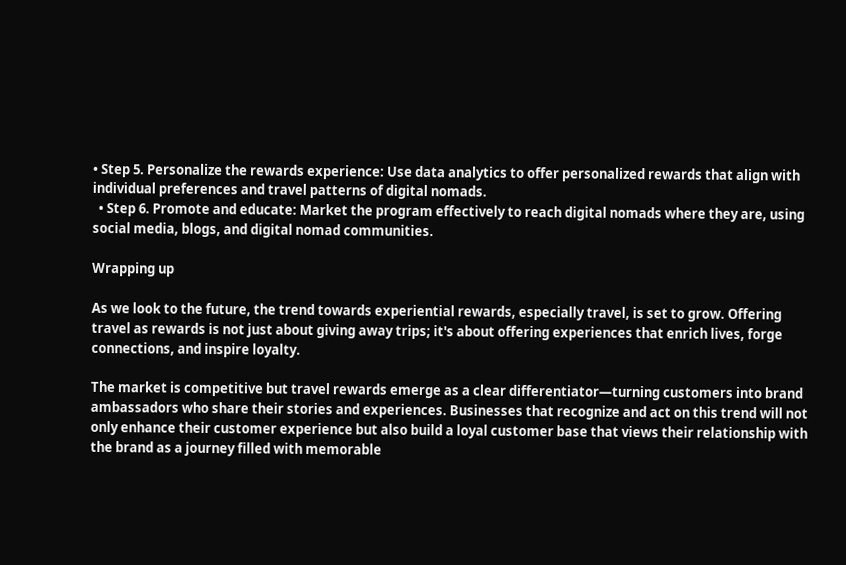• Step 5. Personalize the rewards experience: Use data analytics to offer personalized rewards that align with individual preferences and travel patterns of digital nomads.
  • Step 6. Promote and educate: Market the program effectively to reach digital nomads where they are, using social media, blogs, and digital nomad communities.

Wrapping up

As we look to the future, the trend towards experiential rewards, especially travel, is set to grow. Offering travel as rewards is not just about giving away trips; it's about offering experiences that enrich lives, forge connections, and inspire loyalty.

The market is competitive but travel rewards emerge as a clear differentiator—turning customers into brand ambassadors who share their stories and experiences. Businesses that recognize and act on this trend will not only enhance their customer experience but also build a loyal customer base that views their relationship with the brand as a journey filled with memorable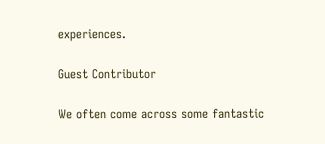experiences.

Guest Contributor

We often come across some fantastic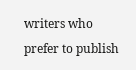writers who prefer to publish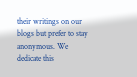their writings on our blogs but prefer to stay anonymous. We dedicate this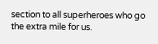section to all superheroes who go the extra mile for us.